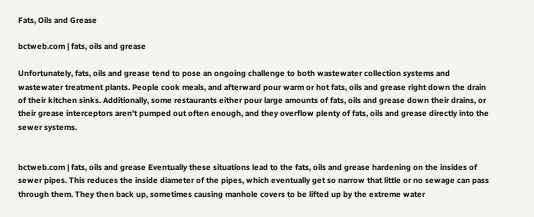Fats, Oils and Grease

bctweb.com | fats, oils and grease

Unfortunately, fats, oils and grease tend to pose an ongoing challenge to both wastewater collection systems and wastewater treatment plants. People cook meals, and afterward pour warm or hot fats, oils and grease right down the drain of their kitchen sinks. Additionally, some restaurants either pour large amounts of fats, oils and grease down their drains, or their grease interceptors aren’t pumped out often enough, and they overflow plenty of fats, oils and grease directly into the sewer systems.


bctweb.com | fats, oils and grease Eventually these situations lead to the fats, oils and grease hardening on the insides of sewer pipes. This reduces the inside diameter of the pipes, which eventually get so narrow that little or no sewage can pass through them. They then back up, sometimes causing manhole covers to be lifted up by the extreme water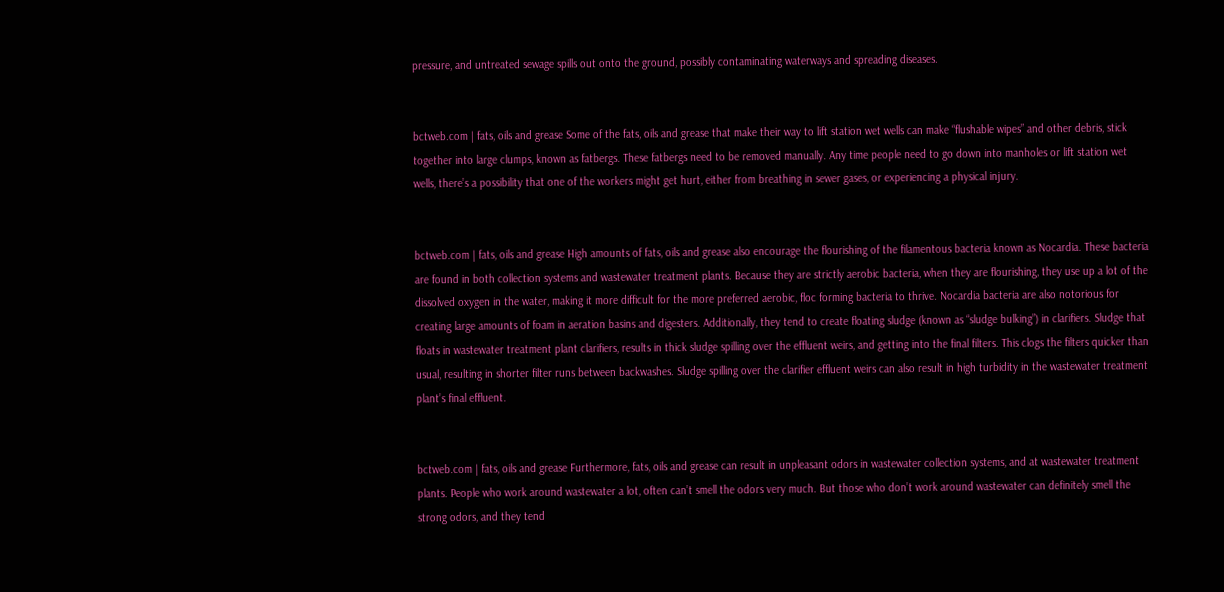pressure, and untreated sewage spills out onto the ground, possibly contaminating waterways and spreading diseases.


bctweb.com | fats, oils and grease Some of the fats, oils and grease that make their way to lift station wet wells can make “flushable wipes” and other debris, stick together into large clumps, known as fatbergs. These fatbergs need to be removed manually. Any time people need to go down into manholes or lift station wet wells, there’s a possibility that one of the workers might get hurt, either from breathing in sewer gases, or experiencing a physical injury.


bctweb.com | fats, oils and grease High amounts of fats, oils and grease also encourage the flourishing of the filamentous bacteria known as Nocardia. These bacteria are found in both collection systems and wastewater treatment plants. Because they are strictly aerobic bacteria, when they are flourishing, they use up a lot of the dissolved oxygen in the water, making it more difficult for the more preferred aerobic, floc forming bacteria to thrive. Nocardia bacteria are also notorious for creating large amounts of foam in aeration basins and digesters. Additionally, they tend to create floating sludge (known as “sludge bulking”) in clarifiers. Sludge that floats in wastewater treatment plant clarifiers, results in thick sludge spilling over the effluent weirs, and getting into the final filters. This clogs the filters quicker than usual, resulting in shorter filter runs between backwashes. Sludge spilling over the clarifier effluent weirs can also result in high turbidity in the wastewater treatment plant’s final effluent.


bctweb.com | fats, oils and grease Furthermore, fats, oils and grease can result in unpleasant odors in wastewater collection systems, and at wastewater treatment plants. People who work around wastewater a lot, often can’t smell the odors very much. But those who don’t work around wastewater can definitely smell the strong odors, and they tend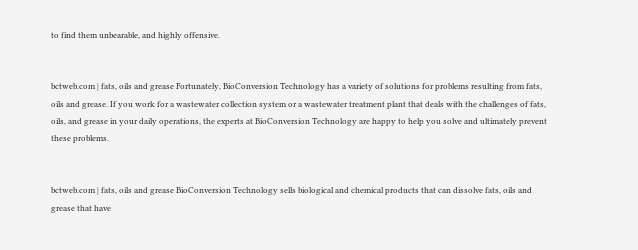to find them unbearable, and highly offensive.


bctweb.com | fats, oils and grease Fortunately, BioConversion Technology has a variety of solutions for problems resulting from fats, oils and grease. If you work for a wastewater collection system or a wastewater treatment plant that deals with the challenges of fats, oils, and grease in your daily operations, the experts at BioConversion Technology are happy to help you solve and ultimately prevent these problems.


bctweb.com | fats, oils and grease BioConversion Technology sells biological and chemical products that can dissolve fats, oils and grease that have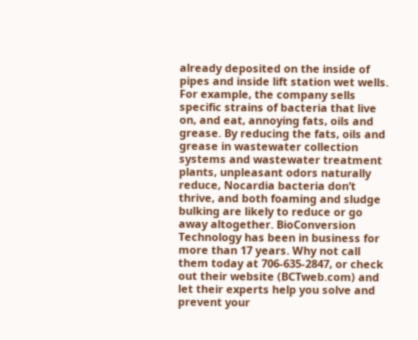already deposited on the inside of pipes and inside lift station wet wells. For example, the company sells specific strains of bacteria that live on, and eat, annoying fats, oils and grease. By reducing the fats, oils and grease in wastewater collection systems and wastewater treatment plants, unpleasant odors naturally reduce, Nocardia bacteria don’t thrive, and both foaming and sludge bulking are likely to reduce or go away altogether. BioConversion Technology has been in business for more than 17 years. Why not call them today at 706-635-2847, or check out their website (BCTweb.com) and let their experts help you solve and prevent your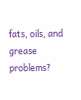fats, oils, and grease problems?